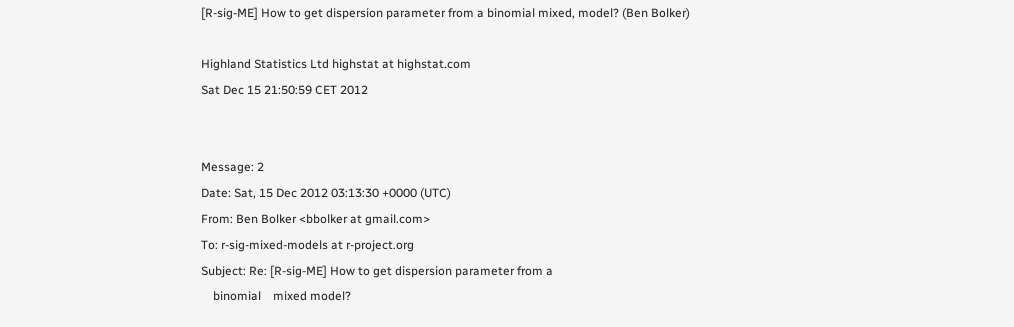[R-sig-ME] How to get dispersion parameter from a binomial mixed, model? (Ben Bolker)

Highland Statistics Ltd highstat at highstat.com
Sat Dec 15 21:50:59 CET 2012


Message: 2
Date: Sat, 15 Dec 2012 03:13:30 +0000 (UTC)
From: Ben Bolker <bbolker at gmail.com>
To: r-sig-mixed-models at r-project.org
Subject: Re: [R-sig-ME] How to get dispersion parameter from a
    binomial    mixed model?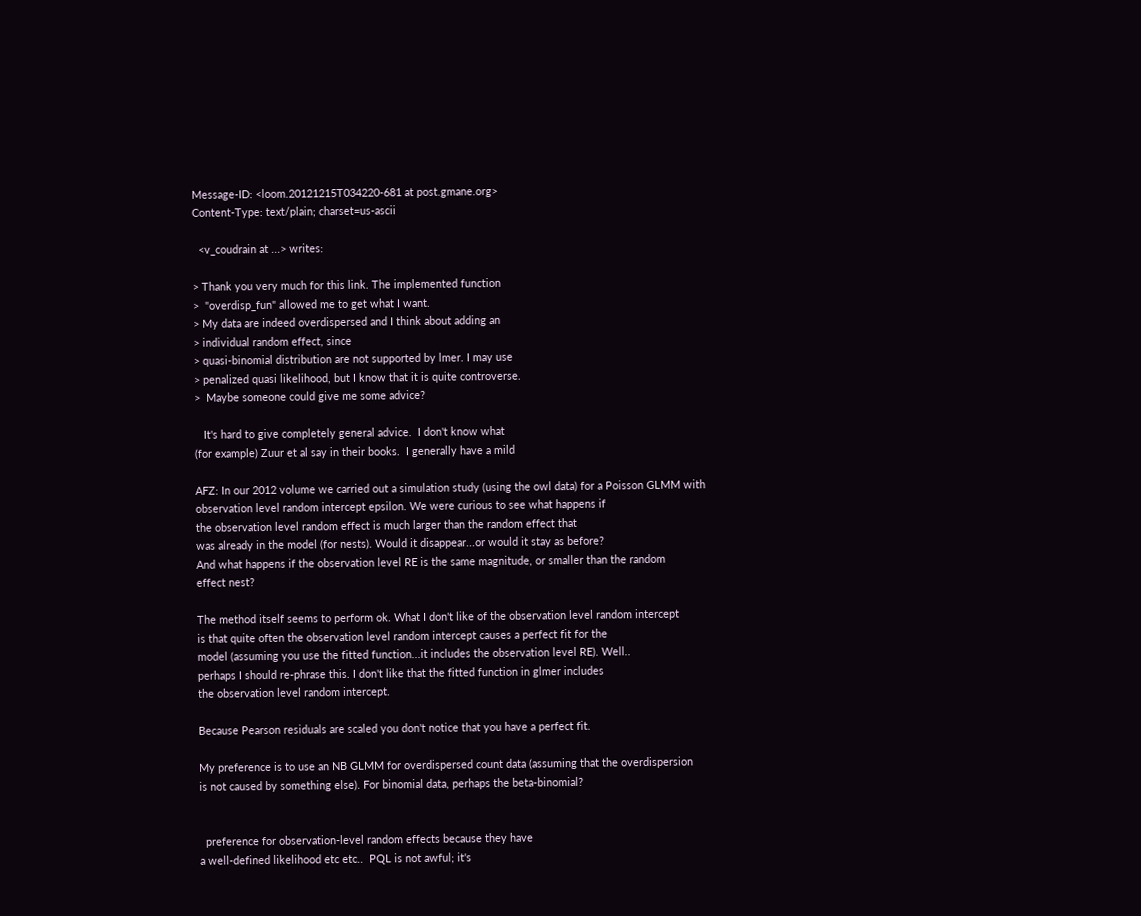Message-ID: <loom.20121215T034220-681 at post.gmane.org>
Content-Type: text/plain; charset=us-ascii

  <v_coudrain at ...> writes:

> Thank you very much for this link. The implemented function
>  "overdisp_fun" allowed me to get what I want.
> My data are indeed overdispersed and I think about adding an
> individual random effect, since
> quasi-binomial distribution are not supported by lmer. I may use
> penalized quasi likelihood, but I know that it is quite controverse.
>  Maybe someone could give me some advice?

   It's hard to give completely general advice.  I don't know what
(for example) Zuur et al say in their books.  I generally have a mild

AFZ: In our 2012 volume we carried out a simulation study (using the owl data) for a Poisson GLMM with
observation level random intercept epsilon. We were curious to see what happens if
the observation level random effect is much larger than the random effect that
was already in the model (for nests). Would it disappear...or would it stay as before?
And what happens if the observation level RE is the same magnitude, or smaller than the random
effect nest?

The method itself seems to perform ok. What I don't like of the observation level random intercept
is that quite often the observation level random intercept causes a perfect fit for the
model (assuming you use the fitted function...it includes the observation level RE). Well..
perhaps I should re-phrase this. I don't like that the fitted function in glmer includes
the observation level random intercept.

Because Pearson residuals are scaled you don't notice that you have a perfect fit.

My preference is to use an NB GLMM for overdispersed count data (assuming that the overdispersion
is not caused by something else). For binomial data, perhaps the beta-binomial?


  preference for observation-level random effects because they have
a well-defined likelihood etc etc..  PQL is not awful; it's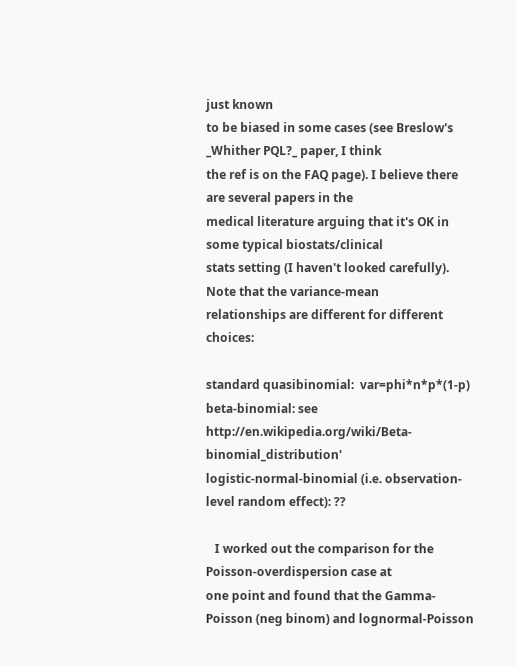just known
to be biased in some cases (see Breslow's _Whither PQL?_ paper, I think
the ref is on the FAQ page). I believe there are several papers in the
medical literature arguing that it's OK in some typical biostats/clinical
stats setting (I haven't looked carefully).  Note that the variance-mean
relationships are different for different choices:

standard quasibinomial:  var=phi*n*p*(1-p)
beta-binomial: see http://en.wikipedia.org/wiki/Beta-binomial_distribution'
logistic-normal-binomial (i.e. observation-level random effect): ??

   I worked out the comparison for the Poisson-overdispersion case at
one point and found that the Gamma-Poisson (neg binom) and lognormal-Poisson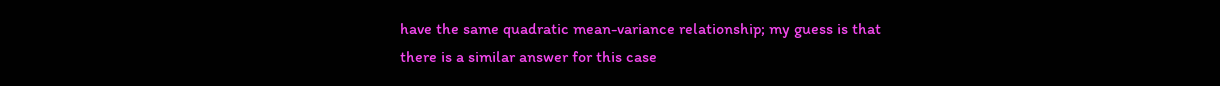have the same quadratic mean-variance relationship; my guess is that
there is a similar answer for this case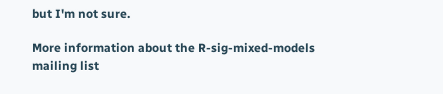but I'm not sure.

More information about the R-sig-mixed-models mailing list